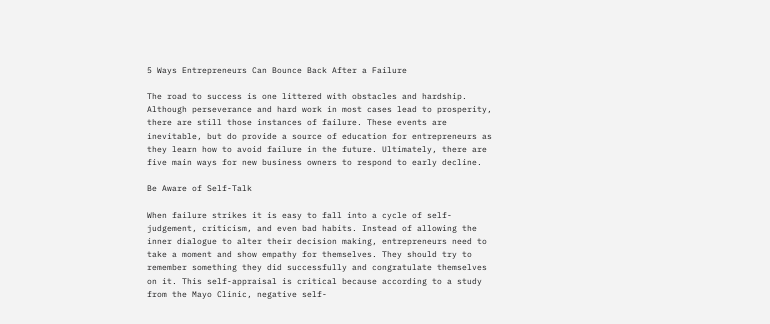5 Ways Entrepreneurs Can Bounce Back After a Failure

The road to success is one littered with obstacles and hardship. Although perseverance and hard work in most cases lead to prosperity, there are still those instances of failure. These events are inevitable, but do provide a source of education for entrepreneurs as they learn how to avoid failure in the future. Ultimately, there are five main ways for new business owners to respond to early decline.

Be Aware of Self-Talk

When failure strikes it is easy to fall into a cycle of self-judgement, criticism, and even bad habits. Instead of allowing the inner dialogue to alter their decision making, entrepreneurs need to take a moment and show empathy for themselves. They should try to remember something they did successfully and congratulate themselves on it. This self-appraisal is critical because according to a study from the Mayo Clinic, negative self-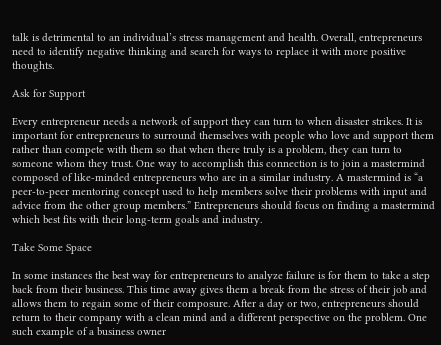talk is detrimental to an individual’s stress management and health. Overall, entrepreneurs need to identify negative thinking and search for ways to replace it with more positive thoughts.

Ask for Support

Every entrepreneur needs a network of support they can turn to when disaster strikes. It is important for entrepreneurs to surround themselves with people who love and support them rather than compete with them so that when there truly is a problem, they can turn to someone whom they trust. One way to accomplish this connection is to join a mastermind composed of like-minded entrepreneurs who are in a similar industry. A mastermind is “a peer-to-peer mentoring concept used to help members solve their problems with input and advice from the other group members.” Entrepreneurs should focus on finding a mastermind which best fits with their long-term goals and industry.

Take Some Space

In some instances the best way for entrepreneurs to analyze failure is for them to take a step back from their business. This time away gives them a break from the stress of their job and allows them to regain some of their composure. After a day or two, entrepreneurs should return to their company with a clean mind and a different perspective on the problem. One such example of a business owner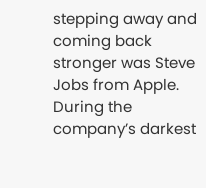stepping away and coming back stronger was Steve Jobs from Apple. During the company’s darkest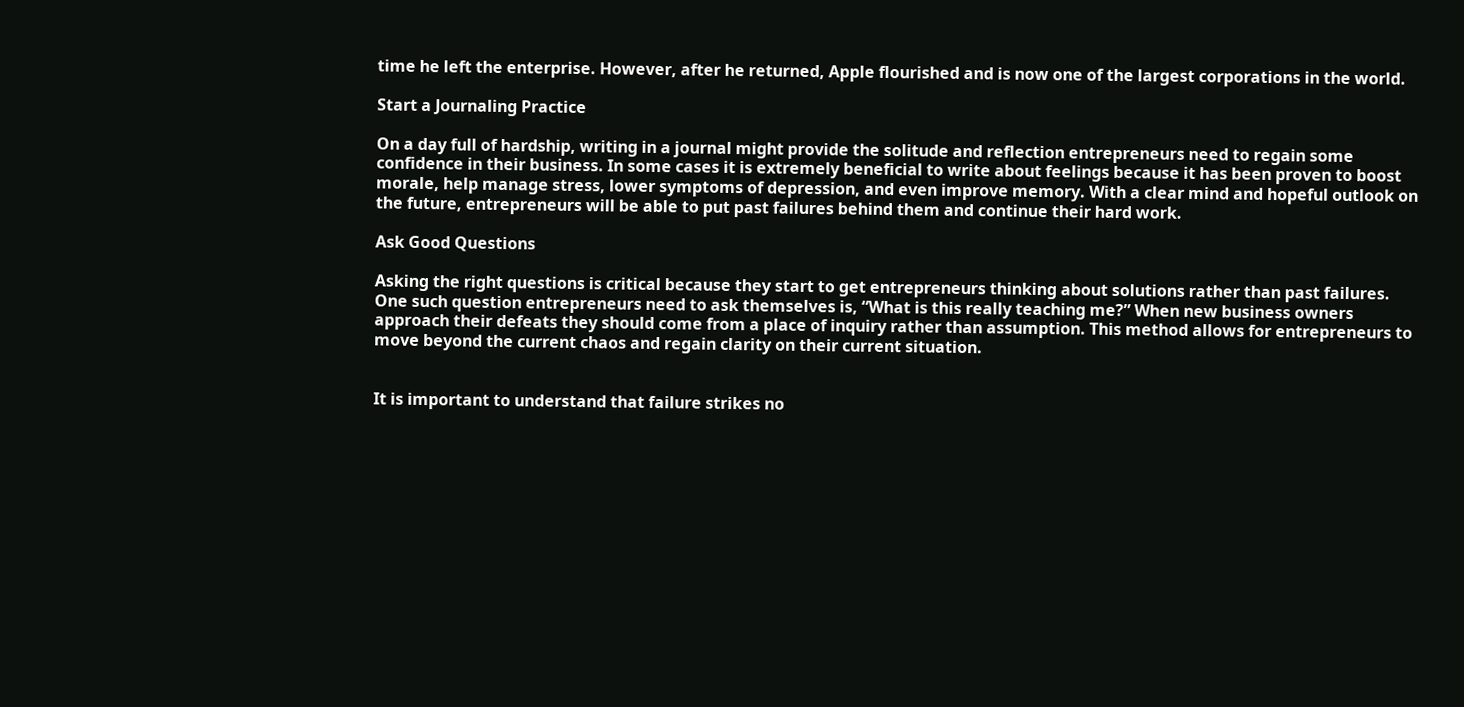time he left the enterprise. However, after he returned, Apple flourished and is now one of the largest corporations in the world.

Start a Journaling Practice

On a day full of hardship, writing in a journal might provide the solitude and reflection entrepreneurs need to regain some confidence in their business. In some cases it is extremely beneficial to write about feelings because it has been proven to boost morale, help manage stress, lower symptoms of depression, and even improve memory. With a clear mind and hopeful outlook on the future, entrepreneurs will be able to put past failures behind them and continue their hard work.

Ask Good Questions

Asking the right questions is critical because they start to get entrepreneurs thinking about solutions rather than past failures. One such question entrepreneurs need to ask themselves is, “What is this really teaching me?” When new business owners approach their defeats they should come from a place of inquiry rather than assumption. This method allows for entrepreneurs to move beyond the current chaos and regain clarity on their current situation.


It is important to understand that failure strikes no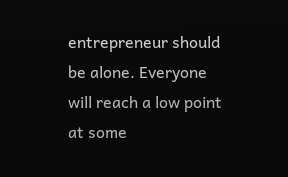entrepreneur should be alone. Everyone will reach a low point at some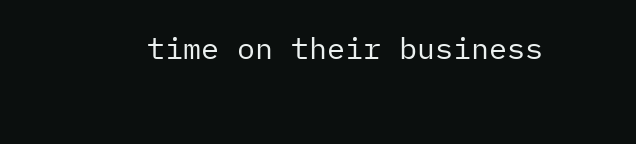time on their business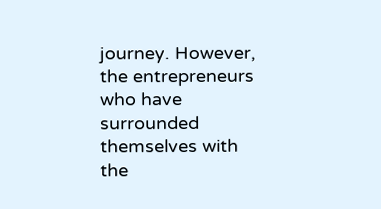journey. However, the entrepreneurs who have surrounded themselves with the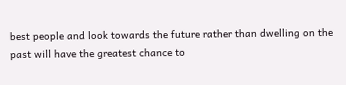best people and look towards the future rather than dwelling on the past will have the greatest chance to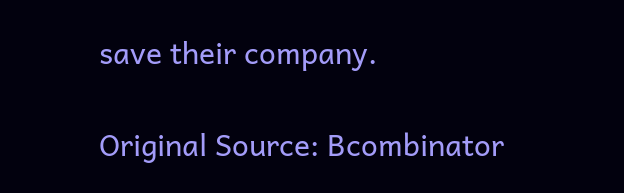save their company.

Original Source: Bcombinator